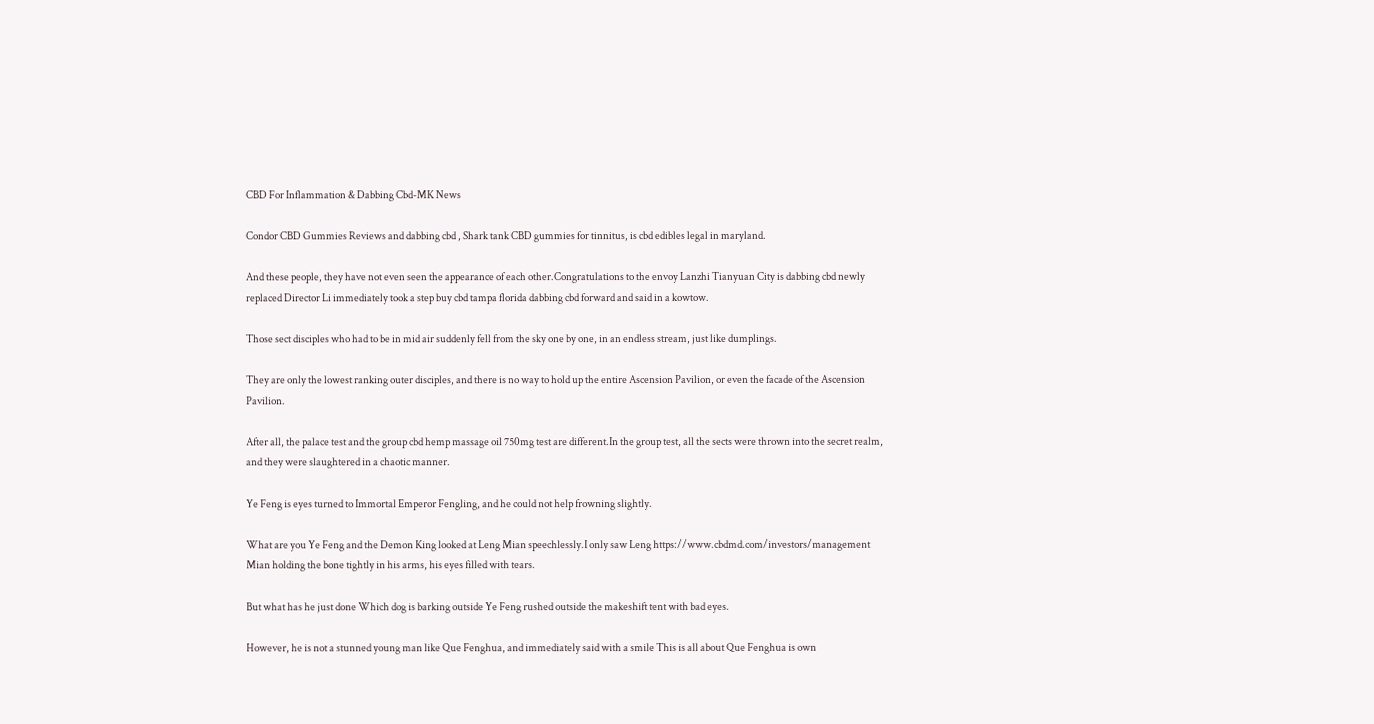CBD For Inflammation & Dabbing Cbd-MK News

Condor CBD Gummies Reviews and dabbing cbd , Shark tank CBD gummies for tinnitus, is cbd edibles legal in maryland.

And these people, they have not even seen the appearance of each other.Congratulations to the envoy Lanzhi Tianyuan City is dabbing cbd newly replaced Director Li immediately took a step buy cbd tampa florida dabbing cbd forward and said in a kowtow.

Those sect disciples who had to be in mid air suddenly fell from the sky one by one, in an endless stream, just like dumplings.

They are only the lowest ranking outer disciples, and there is no way to hold up the entire Ascension Pavilion, or even the facade of the Ascension Pavilion.

After all, the palace test and the group cbd hemp massage oil 750mg test are different.In the group test, all the sects were thrown into the secret realm, and they were slaughtered in a chaotic manner.

Ye Feng is eyes turned to Immortal Emperor Fengling, and he could not help frowning slightly.

What are you Ye Feng and the Demon King looked at Leng Mian speechlessly.I only saw Leng https://www.cbdmd.com/investors/management Mian holding the bone tightly in his arms, his eyes filled with tears.

But what has he just done Which dog is barking outside Ye Feng rushed outside the makeshift tent with bad eyes.

However, he is not a stunned young man like Que Fenghua, and immediately said with a smile This is all about Que Fenghua is own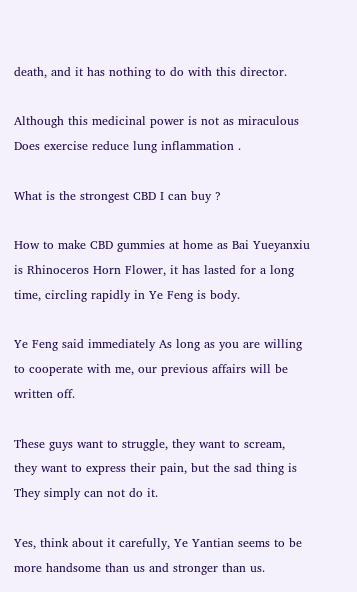death, and it has nothing to do with this director.

Although this medicinal power is not as miraculous Does exercise reduce lung inflammation .

What is the strongest CBD I can buy ?

How to make CBD gummies at home as Bai Yueyanxiu is Rhinoceros Horn Flower, it has lasted for a long time, circling rapidly in Ye Feng is body.

Ye Feng said immediately As long as you are willing to cooperate with me, our previous affairs will be written off.

These guys want to struggle, they want to scream, they want to express their pain, but the sad thing is They simply can not do it.

Yes, think about it carefully, Ye Yantian seems to be more handsome than us and stronger than us.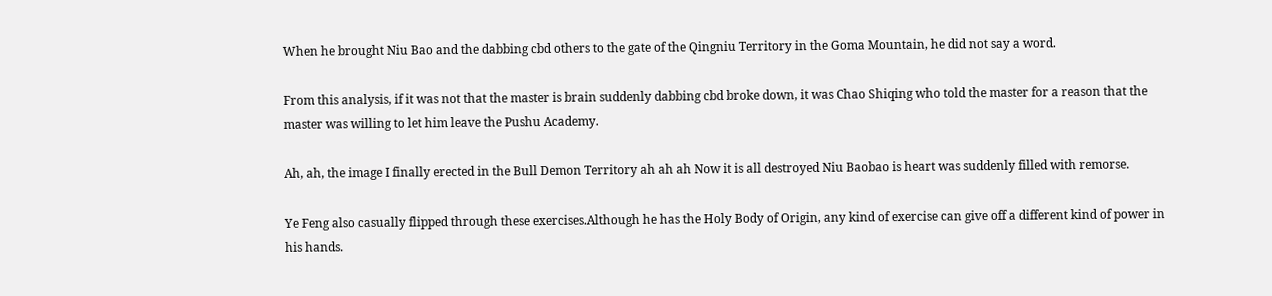When he brought Niu Bao and the dabbing cbd others to the gate of the Qingniu Territory in the Goma Mountain, he did not say a word.

From this analysis, if it was not that the master is brain suddenly dabbing cbd broke down, it was Chao Shiqing who told the master for a reason that the master was willing to let him leave the Pushu Academy.

Ah, ah, the image I finally erected in the Bull Demon Territory ah ah ah Now it is all destroyed Niu Baobao is heart was suddenly filled with remorse.

Ye Feng also casually flipped through these exercises.Although he has the Holy Body of Origin, any kind of exercise can give off a different kind of power in his hands.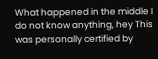What happened in the middle I do not know anything, hey This was personally certified by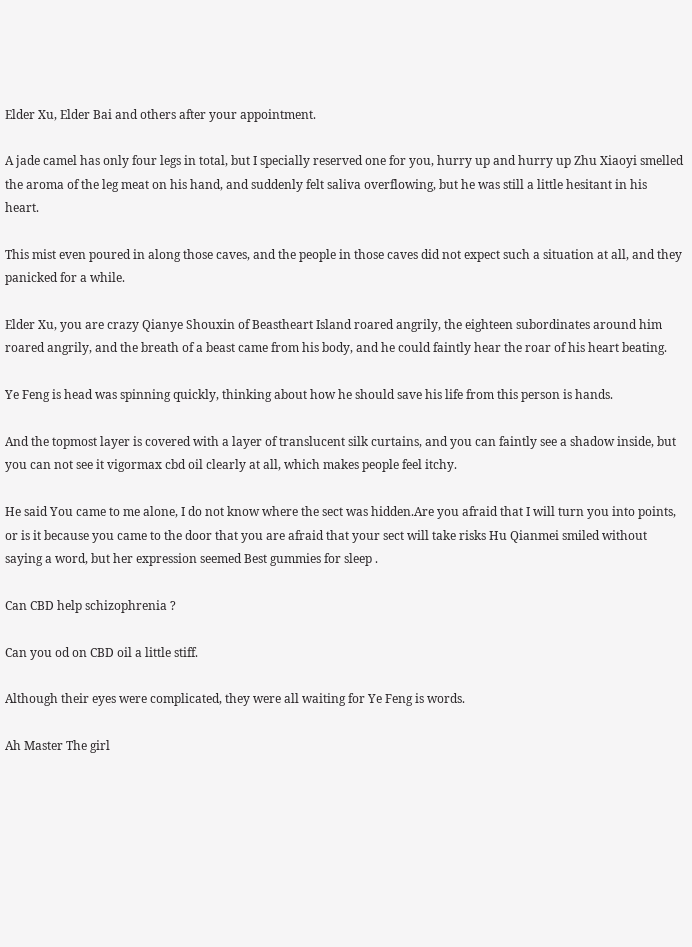Elder Xu, Elder Bai and others after your appointment.

A jade camel has only four legs in total, but I specially reserved one for you, hurry up and hurry up Zhu Xiaoyi smelled the aroma of the leg meat on his hand, and suddenly felt saliva overflowing, but he was still a little hesitant in his heart.

This mist even poured in along those caves, and the people in those caves did not expect such a situation at all, and they panicked for a while.

Elder Xu, you are crazy Qianye Shouxin of Beastheart Island roared angrily, the eighteen subordinates around him roared angrily, and the breath of a beast came from his body, and he could faintly hear the roar of his heart beating.

Ye Feng is head was spinning quickly, thinking about how he should save his life from this person is hands.

And the topmost layer is covered with a layer of translucent silk curtains, and you can faintly see a shadow inside, but you can not see it vigormax cbd oil clearly at all, which makes people feel itchy.

He said You came to me alone, I do not know where the sect was hidden.Are you afraid that I will turn you into points, or is it because you came to the door that you are afraid that your sect will take risks Hu Qianmei smiled without saying a word, but her expression seemed Best gummies for sleep .

Can CBD help schizophrenia ?

Can you od on CBD oil a little stiff.

Although their eyes were complicated, they were all waiting for Ye Feng is words.

Ah Master The girl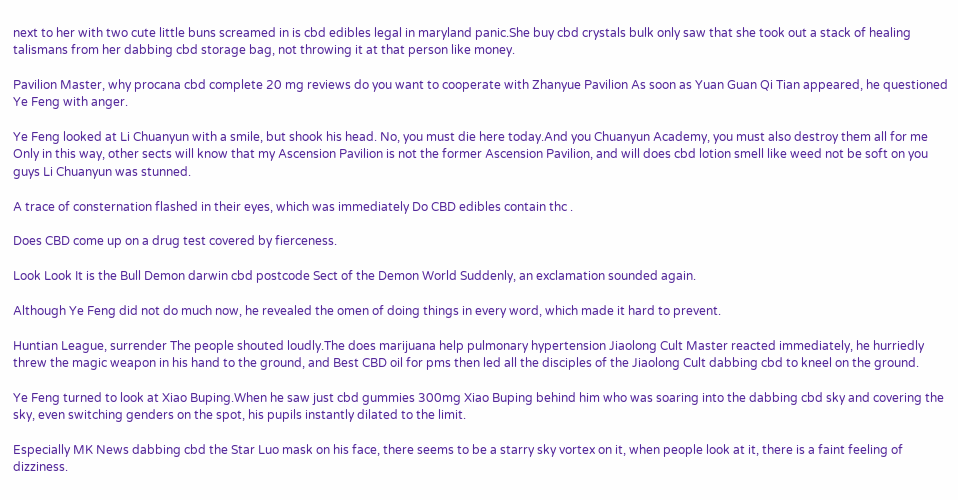next to her with two cute little buns screamed in is cbd edibles legal in maryland panic.She buy cbd crystals bulk only saw that she took out a stack of healing talismans from her dabbing cbd storage bag, not throwing it at that person like money.

Pavilion Master, why procana cbd complete 20 mg reviews do you want to cooperate with Zhanyue Pavilion As soon as Yuan Guan Qi Tian appeared, he questioned Ye Feng with anger.

Ye Feng looked at Li Chuanyun with a smile, but shook his head. No, you must die here today.And you Chuanyun Academy, you must also destroy them all for me Only in this way, other sects will know that my Ascension Pavilion is not the former Ascension Pavilion, and will does cbd lotion smell like weed not be soft on you guys Li Chuanyun was stunned.

A trace of consternation flashed in their eyes, which was immediately Do CBD edibles contain thc .

Does CBD come up on a drug test covered by fierceness.

Look Look It is the Bull Demon darwin cbd postcode Sect of the Demon World Suddenly, an exclamation sounded again.

Although Ye Feng did not do much now, he revealed the omen of doing things in every word, which made it hard to prevent.

Huntian League, surrender The people shouted loudly.The does marijuana help pulmonary hypertension Jiaolong Cult Master reacted immediately, he hurriedly threw the magic weapon in his hand to the ground, and Best CBD oil for pms then led all the disciples of the Jiaolong Cult dabbing cbd to kneel on the ground.

Ye Feng turned to look at Xiao Buping.When he saw just cbd gummies 300mg Xiao Buping behind him who was soaring into the dabbing cbd sky and covering the sky, even switching genders on the spot, his pupils instantly dilated to the limit.

Especially MK News dabbing cbd the Star Luo mask on his face, there seems to be a starry sky vortex on it, when people look at it, there is a faint feeling of dizziness.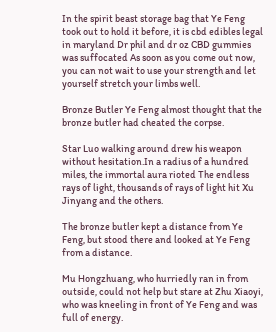In the spirit beast storage bag that Ye Feng took out to hold it before, it is cbd edibles legal in maryland Dr phil and dr oz CBD gummies was suffocated As soon as you come out now, you can not wait to use your strength and let yourself stretch your limbs well.

Bronze Butler Ye Feng almost thought that the bronze butler had cheated the corpse.

Star Luo walking around drew his weapon without hesitation.In a radius of a hundred miles, the immortal aura rioted The endless rays of light, thousands of rays of light hit Xu Jinyang and the others.

The bronze butler kept a distance from Ye Feng, but stood there and looked at Ye Feng from a distance.

Mu Hongzhuang, who hurriedly ran in from outside, could not help but stare at Zhu Xiaoyi, who was kneeling in front of Ye Feng and was full of energy.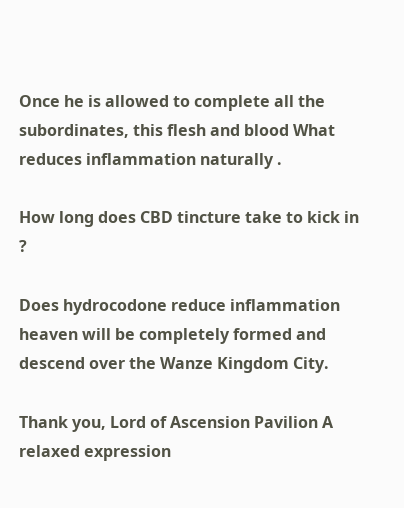Once he is allowed to complete all the subordinates, this flesh and blood What reduces inflammation naturally .

How long does CBD tincture take to kick in ?

Does hydrocodone reduce inflammation heaven will be completely formed and descend over the Wanze Kingdom City.

Thank you, Lord of Ascension Pavilion A relaxed expression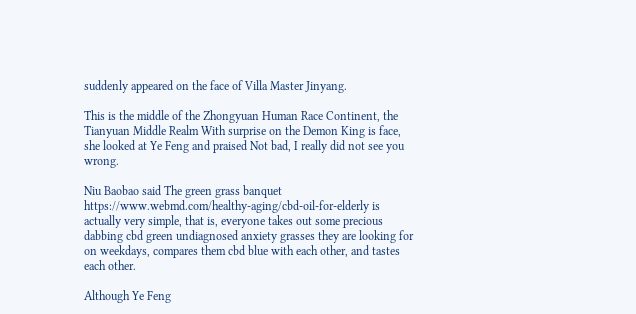suddenly appeared on the face of Villa Master Jinyang.

This is the middle of the Zhongyuan Human Race Continent, the Tianyuan Middle Realm With surprise on the Demon King is face, she looked at Ye Feng and praised Not bad, I really did not see you wrong.

Niu Baobao said The green grass banquet https://www.webmd.com/healthy-aging/cbd-oil-for-elderly is actually very simple, that is, everyone takes out some precious dabbing cbd green undiagnosed anxiety grasses they are looking for on weekdays, compares them cbd blue with each other, and tastes each other.

Although Ye Feng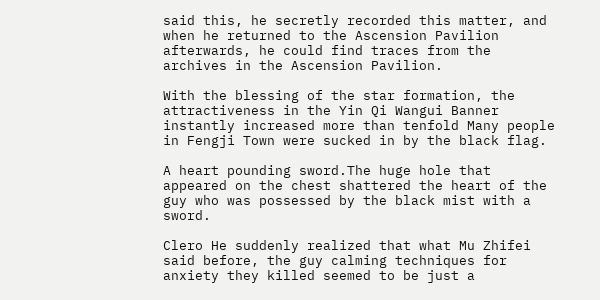said this, he secretly recorded this matter, and when he returned to the Ascension Pavilion afterwards, he could find traces from the archives in the Ascension Pavilion.

With the blessing of the star formation, the attractiveness in the Yin Qi Wangui Banner instantly increased more than tenfold Many people in Fengji Town were sucked in by the black flag.

A heart pounding sword.The huge hole that appeared on the chest shattered the heart of the guy who was possessed by the black mist with a sword.

Clero He suddenly realized that what Mu Zhifei said before, the guy calming techniques for anxiety they killed seemed to be just a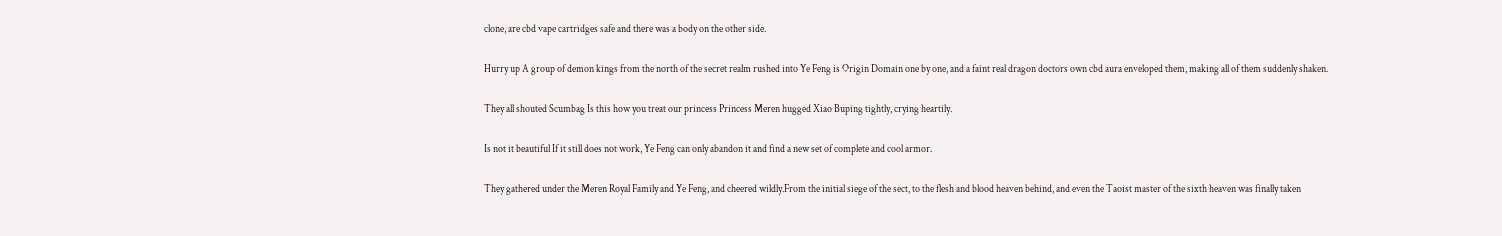clone, are cbd vape cartridges safe and there was a body on the other side.

Hurry up A group of demon kings from the north of the secret realm rushed into Ye Feng is Origin Domain one by one, and a faint real dragon doctors own cbd aura enveloped them, making all of them suddenly shaken.

They all shouted Scumbag Is this how you treat our princess Princess Meren hugged Xiao Buping tightly, crying heartily.

Is not it beautiful If it still does not work, Ye Feng can only abandon it and find a new set of complete and cool armor.

They gathered under the Meren Royal Family and Ye Feng, and cheered wildly.From the initial siege of the sect, to the flesh and blood heaven behind, and even the Taoist master of the sixth heaven was finally taken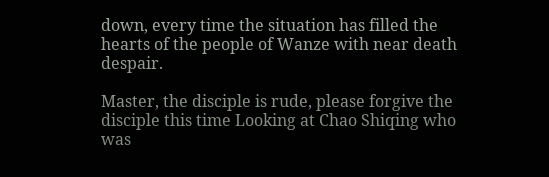down, every time the situation has filled the hearts of the people of Wanze with near death despair.

Master, the disciple is rude, please forgive the disciple this time Looking at Chao Shiqing who was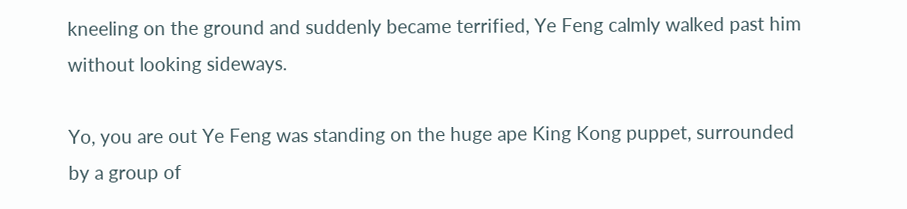kneeling on the ground and suddenly became terrified, Ye Feng calmly walked past him without looking sideways.

Yo, you are out Ye Feng was standing on the huge ape King Kong puppet, surrounded by a group of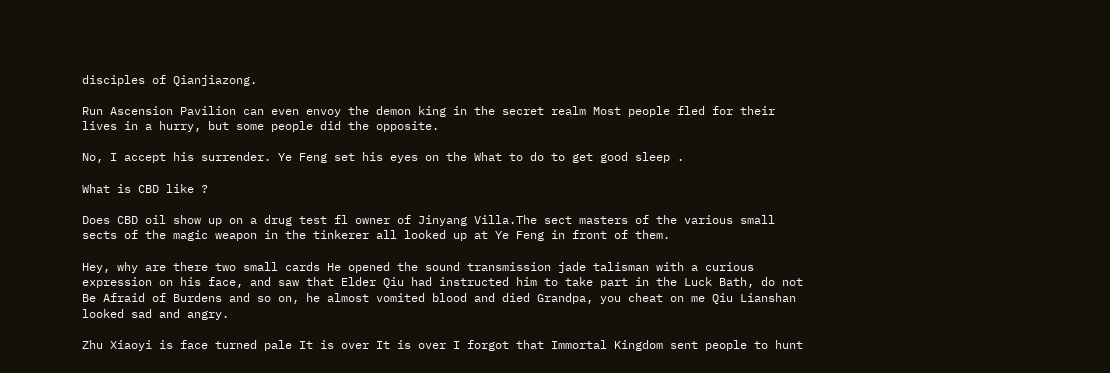disciples of Qianjiazong.

Run Ascension Pavilion can even envoy the demon king in the secret realm Most people fled for their lives in a hurry, but some people did the opposite.

No, I accept his surrender. Ye Feng set his eyes on the What to do to get good sleep .

What is CBD like ?

Does CBD oil show up on a drug test fl owner of Jinyang Villa.The sect masters of the various small sects of the magic weapon in the tinkerer all looked up at Ye Feng in front of them.

Hey, why are there two small cards He opened the sound transmission jade talisman with a curious expression on his face, and saw that Elder Qiu had instructed him to take part in the Luck Bath, do not Be Afraid of Burdens and so on, he almost vomited blood and died Grandpa, you cheat on me Qiu Lianshan looked sad and angry.

Zhu Xiaoyi is face turned pale It is over It is over I forgot that Immortal Kingdom sent people to hunt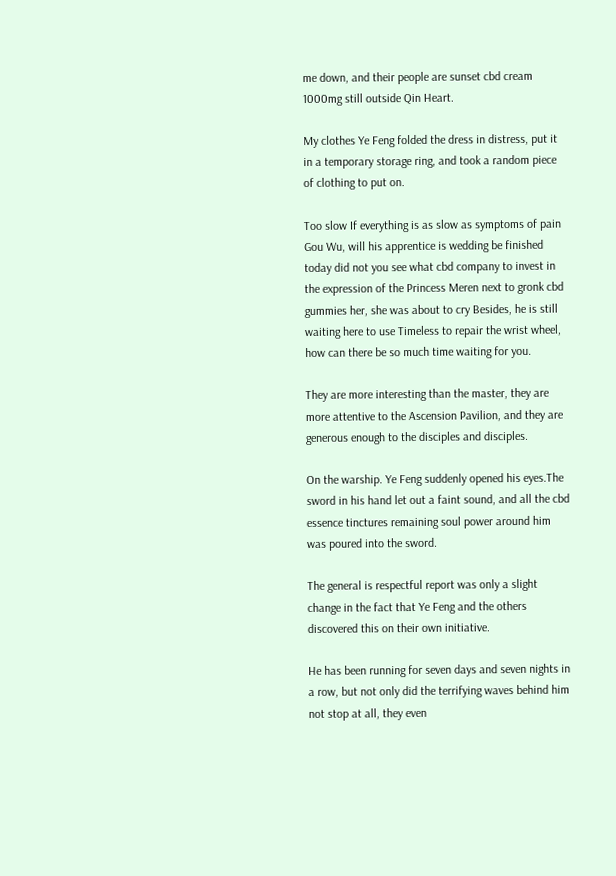me down, and their people are sunset cbd cream 1000mg still outside Qin Heart.

My clothes Ye Feng folded the dress in distress, put it in a temporary storage ring, and took a random piece of clothing to put on.

Too slow If everything is as slow as symptoms of pain Gou Wu, will his apprentice is wedding be finished today did not you see what cbd company to invest in the expression of the Princess Meren next to gronk cbd gummies her, she was about to cry Besides, he is still waiting here to use Timeless to repair the wrist wheel, how can there be so much time waiting for you.

They are more interesting than the master, they are more attentive to the Ascension Pavilion, and they are generous enough to the disciples and disciples.

On the warship. Ye Feng suddenly opened his eyes.The sword in his hand let out a faint sound, and all the cbd essence tinctures remaining soul power around him was poured into the sword.

The general is respectful report was only a slight change in the fact that Ye Feng and the others discovered this on their own initiative.

He has been running for seven days and seven nights in a row, but not only did the terrifying waves behind him not stop at all, they even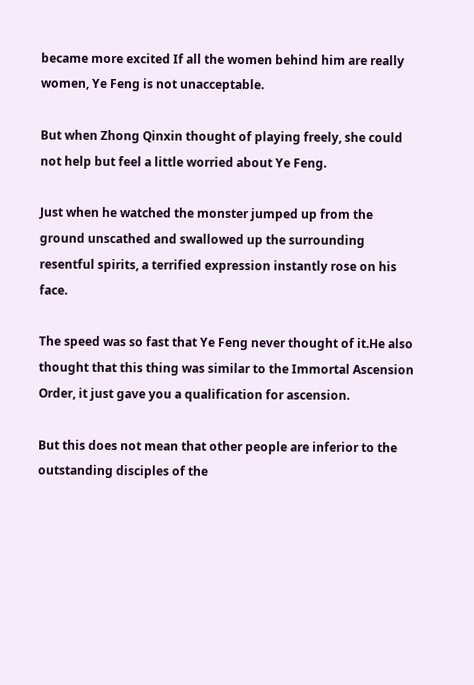became more excited If all the women behind him are really women, Ye Feng is not unacceptable.

But when Zhong Qinxin thought of playing freely, she could not help but feel a little worried about Ye Feng.

Just when he watched the monster jumped up from the ground unscathed and swallowed up the surrounding resentful spirits, a terrified expression instantly rose on his face.

The speed was so fast that Ye Feng never thought of it.He also thought that this thing was similar to the Immortal Ascension Order, it just gave you a qualification for ascension.

But this does not mean that other people are inferior to the outstanding disciples of the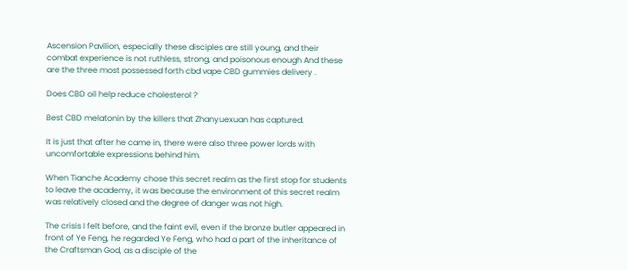Ascension Pavilion, especially these disciples are still young, and their combat experience is not ruthless, strong, and poisonous enough And these are the three most possessed forth cbd vape CBD gummies delivery .

Does CBD oil help reduce cholesterol ?

Best CBD melatonin by the killers that Zhanyuexuan has captured.

It is just that after he came in, there were also three power lords with uncomfortable expressions behind him.

When Tianche Academy chose this secret realm as the first stop for students to leave the academy, it was because the environment of this secret realm was relatively closed and the degree of danger was not high.

The crisis I felt before, and the faint evil, even if the bronze butler appeared in front of Ye Feng, he regarded Ye Feng, who had a part of the inheritance of the Craftsman God, as a disciple of the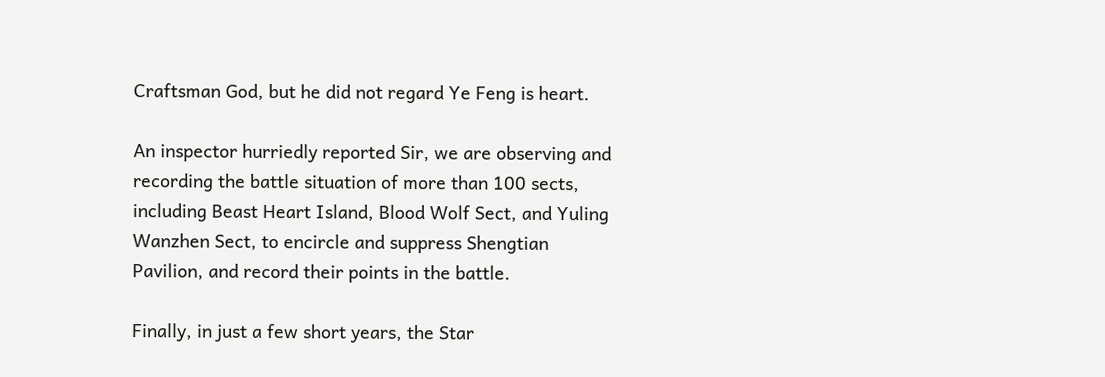Craftsman God, but he did not regard Ye Feng is heart.

An inspector hurriedly reported Sir, we are observing and recording the battle situation of more than 100 sects, including Beast Heart Island, Blood Wolf Sect, and Yuling Wanzhen Sect, to encircle and suppress Shengtian Pavilion, and record their points in the battle.

Finally, in just a few short years, the Star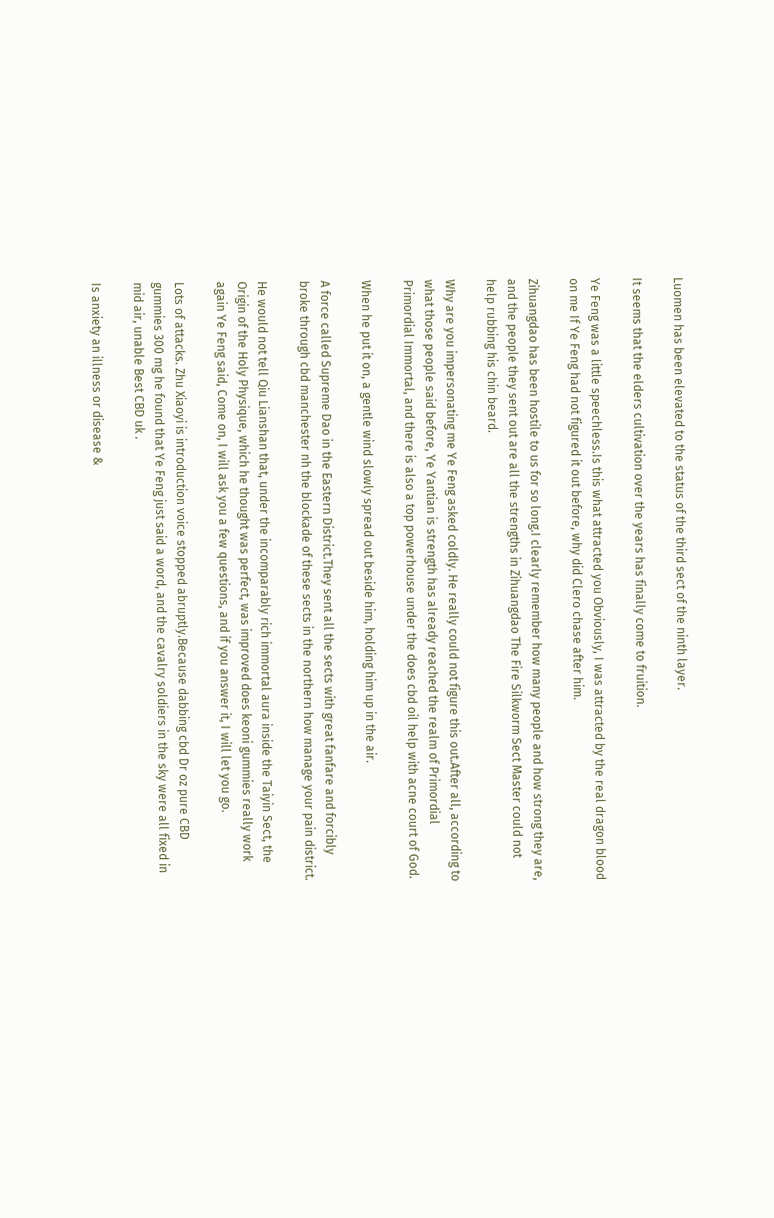Luomen has been elevated to the status of the third sect of the ninth layer.

It seems that the elders cultivation over the years has finally come to fruition.

Ye Feng was a little speechless.Is this what attracted you Obviously, I was attracted by the real dragon blood on me If Ye Feng had not figured it out before, why did Clero chase after him.

Zihuangdao has been hostile to us for so long.I clearly remember how many people and how strong they are, and the people they sent out are all the strengths in Zihuangdao The Fire Silkworm Sect Master could not help rubbing his chin beard.

Why are you impersonating me Ye Feng asked coldly. He really could not figure this out.After all, according to what those people said before, Ye Yantian is strength has already reached the realm of Primordial Primordial Immortal, and there is also a top powerhouse under the does cbd oil help with acne court of God.

When he put it on, a gentle wind slowly spread out beside him, holding him up in the air.

A force called Supreme Dao in the Eastern District.They sent all the sects with great fanfare and forcibly broke through cbd manchester nh the blockade of these sects in the northern how manage your pain district.

He would not tell Qiu Lianshan that, under the incomparably rich immortal aura inside the Taiyin Sect, the Origin of the Holy Physique, which he thought was perfect, was improved does keoni gummies really work again Ye Feng said, Come on, I will ask you a few questions, and if you answer it, I will let you go.

Lots of attacks. Zhu Xiaoyi is introduction voice stopped abruptly.Because dabbing cbd Dr oz pure CBD gummies 300 mg he found that Ye Feng just said a word, and the cavalry soldiers in the sky were all fixed in mid air, unable Best CBD uk .

Is anxiety an illness or disease &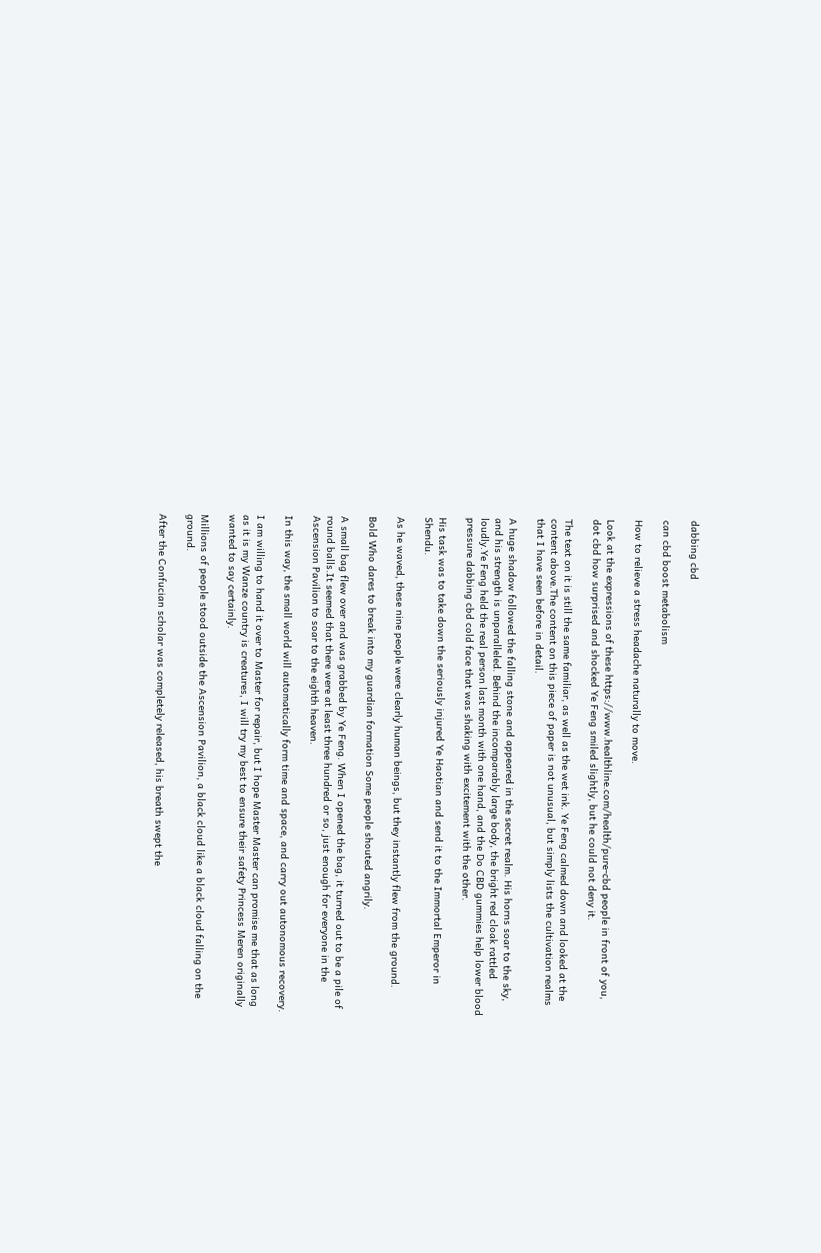dabbing cbd

can cbd boost metabolism

How to relieve a stress headache naturally to move.

Look at the expressions of these https://www.healthline.com/health/pure-cbd people in front of you, dot cbd how surprised and shocked Ye Feng smiled slightly, but he could not deny it.

The text on it is still the same familiar, as well as the wet ink. Ye Feng calmed down and looked at the content above.The content on this piece of paper is not unusual, but simply lists the cultivation realms that I have seen before in detail.

A huge shadow followed the falling stone and appeared in the secret realm. His horns soar to the sky, and his strength is unparalleled. Behind the incomparably large body, the bright red cloak rattled loudly.Ye Feng held the real person last month with one hand, and the Do CBD gummies help lower blood pressure dabbing cbd cold face that was shaking with excitement with the other.

His task was to take down the seriously injured Ye Haotian and send it to the Immortal Emperor in Shendu.

As he waved, these nine people were clearly human beings, but they instantly flew from the ground.

Bold Who dares to break into my guardian formation Some people shouted angrily.

A small bag flew over and was grabbed by Ye Feng. When I opened the bag, it turned out to be a pile of round balls.It seemed that there were at least three hundred or so, just enough for everyone in the Ascension Pavilion to soar to the eighth heaven.

In this way, the small world will automatically form time and space, and carry out autonomous recovery.

I am willing to hand it over to Master for repair, but I hope Master Master can promise me that as long as it is my Wanze country is creatures, I will try my best to ensure their safety Princess Meren originally wanted to say certainly.

Millions of people stood outside the Ascension Pavilion, a black cloud like a black cloud falling on the ground.

After the Confucian scholar was completely released, his breath swept the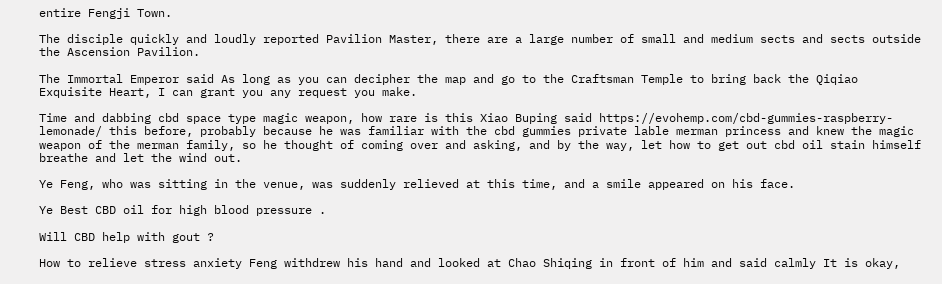entire Fengji Town.

The disciple quickly and loudly reported Pavilion Master, there are a large number of small and medium sects and sects outside the Ascension Pavilion.

The Immortal Emperor said As long as you can decipher the map and go to the Craftsman Temple to bring back the Qiqiao Exquisite Heart, I can grant you any request you make.

Time and dabbing cbd space type magic weapon, how rare is this Xiao Buping said https://evohemp.com/cbd-gummies-raspberry-lemonade/ this before, probably because he was familiar with the cbd gummies private lable merman princess and knew the magic weapon of the merman family, so he thought of coming over and asking, and by the way, let how to get out cbd oil stain himself breathe and let the wind out.

Ye Feng, who was sitting in the venue, was suddenly relieved at this time, and a smile appeared on his face.

Ye Best CBD oil for high blood pressure .

Will CBD help with gout ?

How to relieve stress anxiety Feng withdrew his hand and looked at Chao Shiqing in front of him and said calmly It is okay,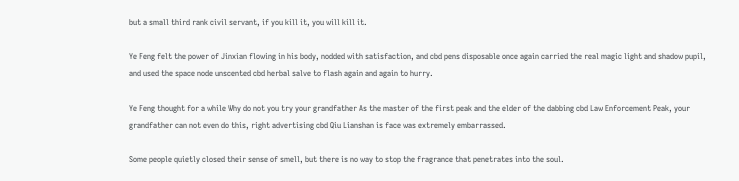but a small third rank civil servant, if you kill it, you will kill it.

Ye Feng felt the power of Jinxian flowing in his body, nodded with satisfaction, and cbd pens disposable once again carried the real magic light and shadow pupil, and used the space node unscented cbd herbal salve to flash again and again to hurry.

Ye Feng thought for a while Why do not you try your grandfather As the master of the first peak and the elder of the dabbing cbd Law Enforcement Peak, your grandfather can not even do this, right advertising cbd Qiu Lianshan is face was extremely embarrassed.

Some people quietly closed their sense of smell, but there is no way to stop the fragrance that penetrates into the soul.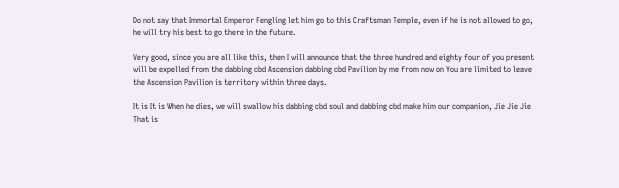Do not say that Immortal Emperor Fengling let him go to this Craftsman Temple, even if he is not allowed to go, he will try his best to go there in the future.

Very good, since you are all like this, then I will announce that the three hundred and eighty four of you present will be expelled from the dabbing cbd Ascension dabbing cbd Pavilion by me from now on You are limited to leave the Ascension Pavilion is territory within three days.

It is It is When he dies, we will swallow his dabbing cbd soul and dabbing cbd make him our companion, Jie Jie Jie That is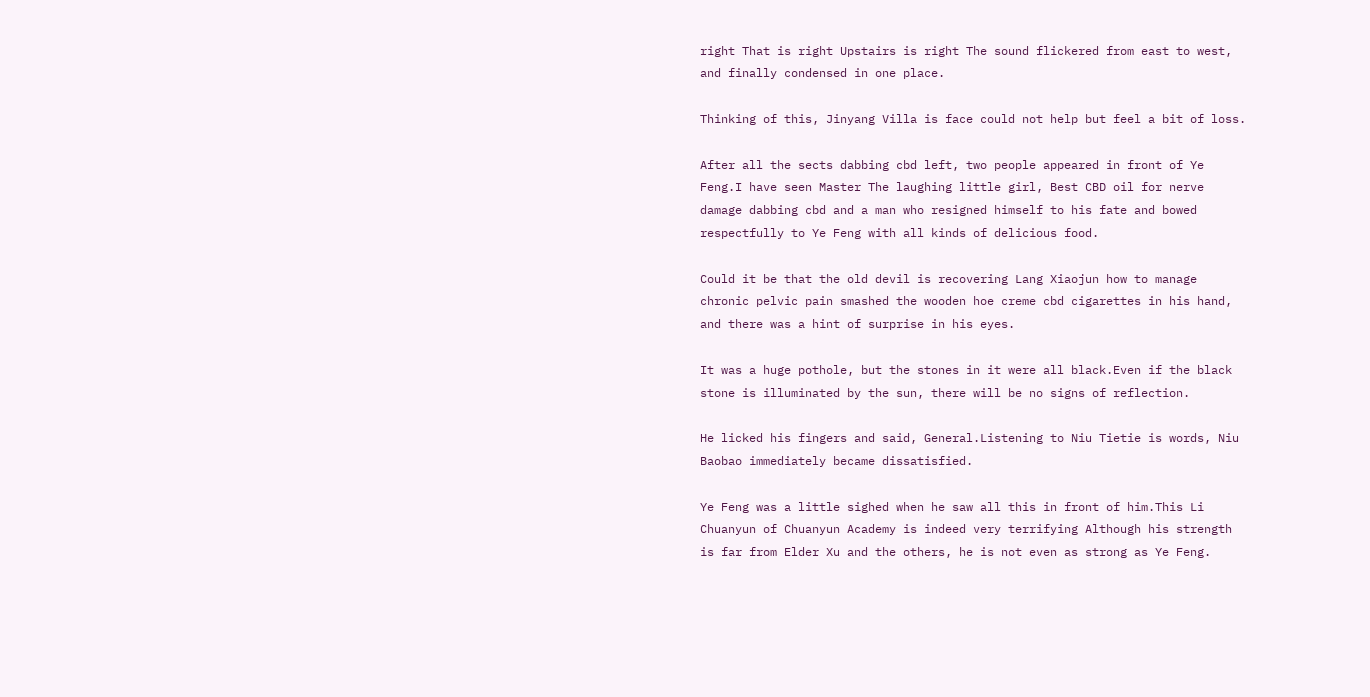right That is right Upstairs is right The sound flickered from east to west, and finally condensed in one place.

Thinking of this, Jinyang Villa is face could not help but feel a bit of loss.

After all the sects dabbing cbd left, two people appeared in front of Ye Feng.I have seen Master The laughing little girl, Best CBD oil for nerve damage dabbing cbd and a man who resigned himself to his fate and bowed respectfully to Ye Feng with all kinds of delicious food.

Could it be that the old devil is recovering Lang Xiaojun how to manage chronic pelvic pain smashed the wooden hoe creme cbd cigarettes in his hand, and there was a hint of surprise in his eyes.

It was a huge pothole, but the stones in it were all black.Even if the black stone is illuminated by the sun, there will be no signs of reflection.

He licked his fingers and said, General.Listening to Niu Tietie is words, Niu Baobao immediately became dissatisfied.

Ye Feng was a little sighed when he saw all this in front of him.This Li Chuanyun of Chuanyun Academy is indeed very terrifying Although his strength is far from Elder Xu and the others, he is not even as strong as Ye Feng.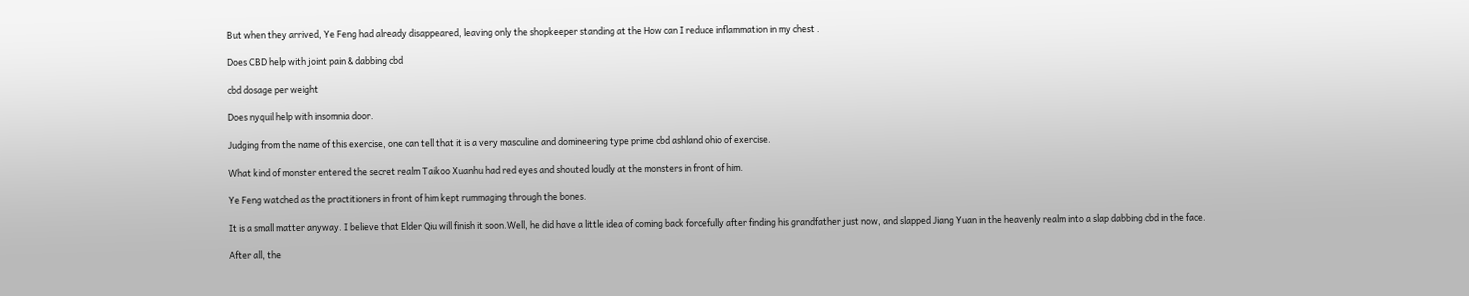But when they arrived, Ye Feng had already disappeared, leaving only the shopkeeper standing at the How can I reduce inflammation in my chest .

Does CBD help with joint pain & dabbing cbd

cbd dosage per weight

Does nyquil help with insomnia door.

Judging from the name of this exercise, one can tell that it is a very masculine and domineering type prime cbd ashland ohio of exercise.

What kind of monster entered the secret realm Taikoo Xuanhu had red eyes and shouted loudly at the monsters in front of him.

Ye Feng watched as the practitioners in front of him kept rummaging through the bones.

It is a small matter anyway. I believe that Elder Qiu will finish it soon.Well, he did have a little idea of coming back forcefully after finding his grandfather just now, and slapped Jiang Yuan in the heavenly realm into a slap dabbing cbd in the face.

After all, the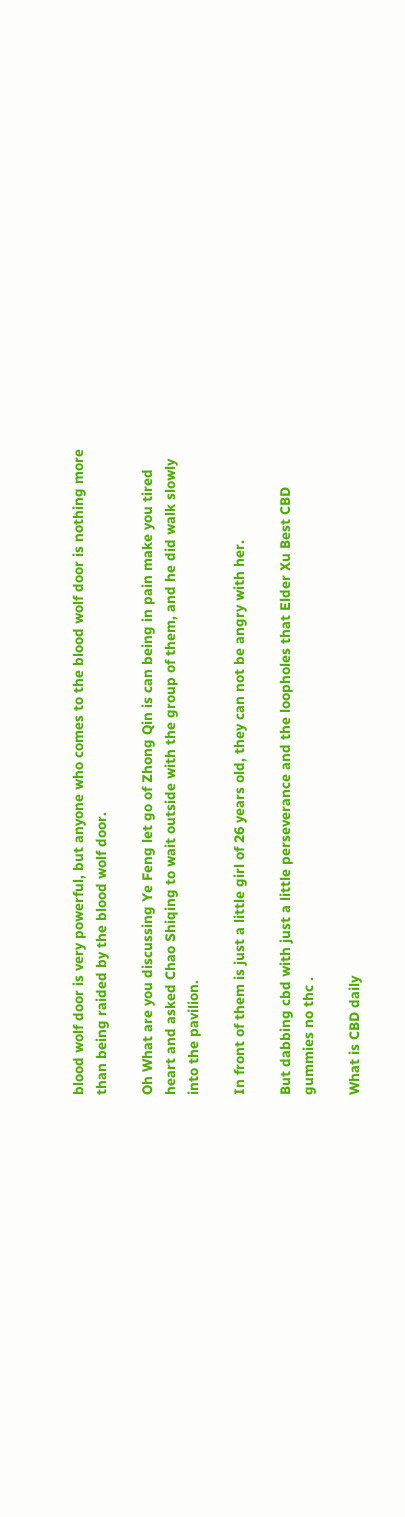blood wolf door is very powerful, but anyone who comes to the blood wolf door is nothing more than being raided by the blood wolf door.

Oh What are you discussing Ye Feng let go of Zhong Qin is can being in pain make you tired heart and asked Chao Shiqing to wait outside with the group of them, and he did walk slowly into the pavilion.

In front of them is just a little girl of 26 years old, they can not be angry with her.

But dabbing cbd with just a little perseverance and the loopholes that Elder Xu Best CBD gummies no thc .

What is CBD daily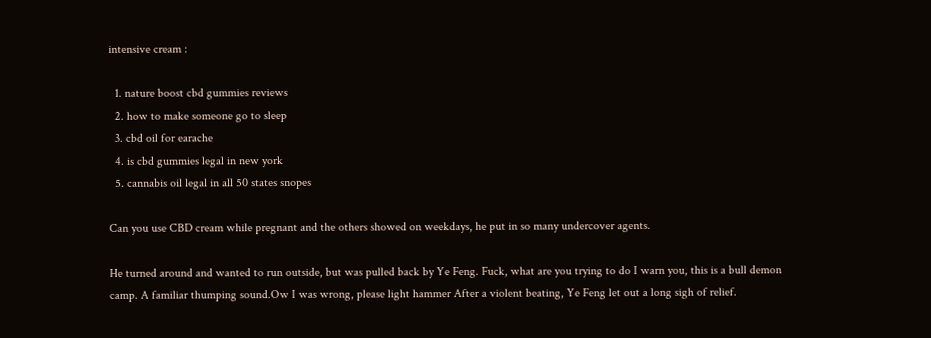intensive cream :

  1. nature boost cbd gummies reviews
  2. how to make someone go to sleep
  3. cbd oil for earache
  4. is cbd gummies legal in new york
  5. cannabis oil legal in all 50 states snopes

Can you use CBD cream while pregnant and the others showed on weekdays, he put in so many undercover agents.

He turned around and wanted to run outside, but was pulled back by Ye Feng. Fuck, what are you trying to do I warn you, this is a bull demon camp. A familiar thumping sound.Ow I was wrong, please light hammer After a violent beating, Ye Feng let out a long sigh of relief.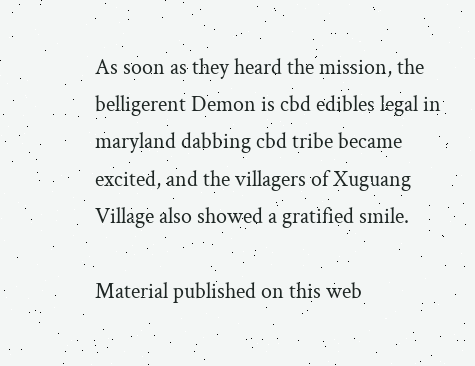As soon as they heard the mission, the belligerent Demon is cbd edibles legal in maryland dabbing cbd tribe became excited, and the villagers of Xuguang Village also showed a gratified smile.

Material published on this web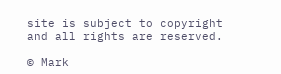site is subject to copyright and all rights are reserved.

© Mark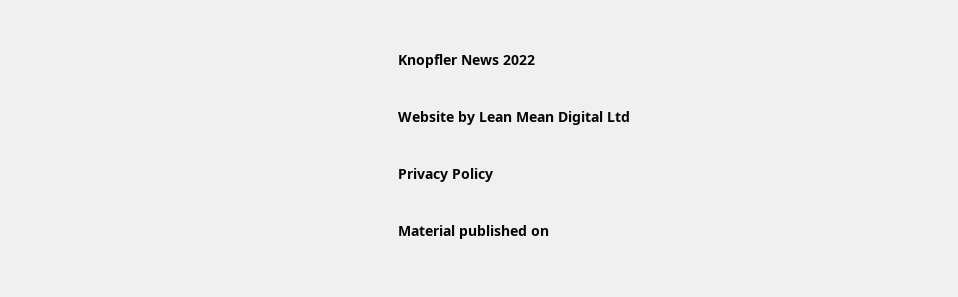Knopfler News 2022

Website by Lean Mean Digital Ltd

Privacy Policy

Material published on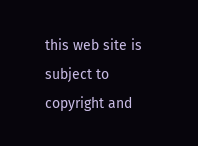this web site is subject to copyright and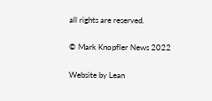all rights are reserved.

© Mark Knopfler News 2022

Website by Lean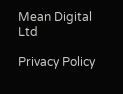Mean Digital Ltd

Privacy Policy